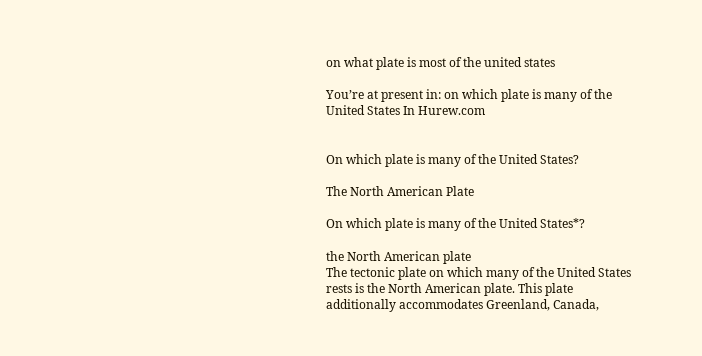on what plate is most of the united states

You’re at present in: on which plate is many of the United States In Hurew.com


On which plate is many of the United States?

The North American Plate

On which plate is many of the United States*?

the North American plate
The tectonic plate on which many of the United States rests is the North American plate. This plate additionally accommodates Greenland, Canada,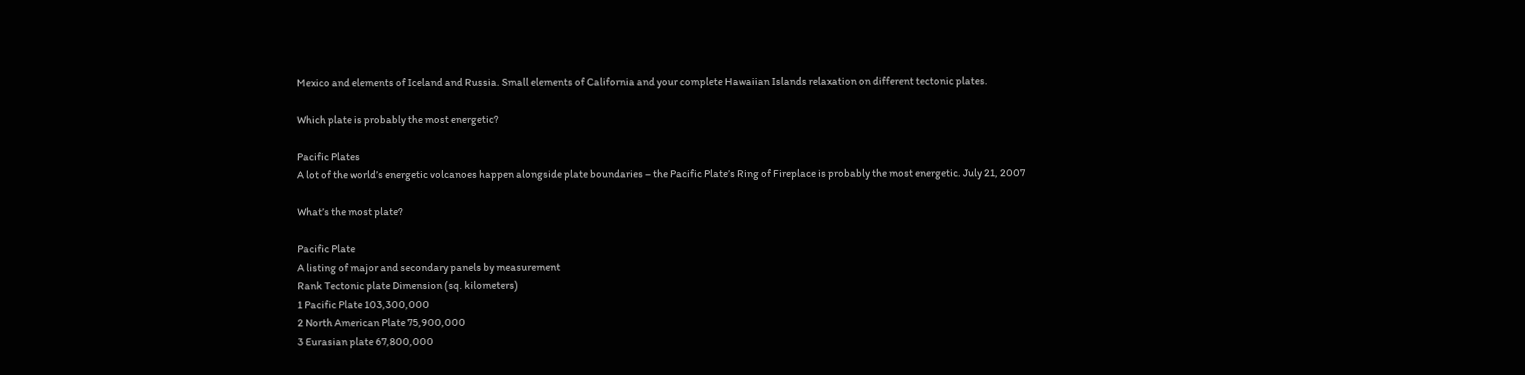Mexico and elements of Iceland and Russia. Small elements of California and your complete Hawaiian Islands relaxation on different tectonic plates.

Which plate is probably the most energetic?

Pacific Plates
A lot of the world’s energetic volcanoes happen alongside plate boundaries – the Pacific Plate’s Ring of Fireplace is probably the most energetic. July 21, 2007

What’s the most plate?

Pacific Plate
A listing of major and secondary panels by measurement
Rank Tectonic plate Dimension (sq. kilometers)
1 Pacific Plate 103,300,000
2 North American Plate 75,900,000
3 Eurasian plate 67,800,000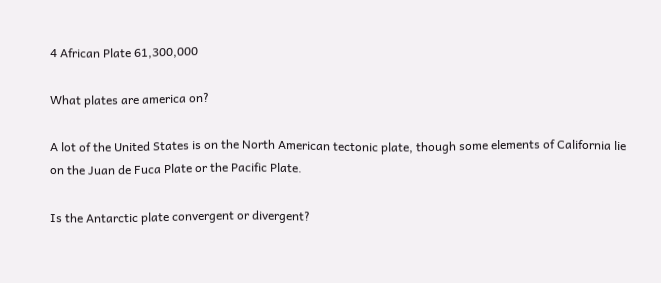4 African Plate 61,300,000

What plates are america on?

A lot of the United States is on the North American tectonic plate, though some elements of California lie on the Juan de Fuca Plate or the Pacific Plate.

Is the Antarctic plate convergent or divergent?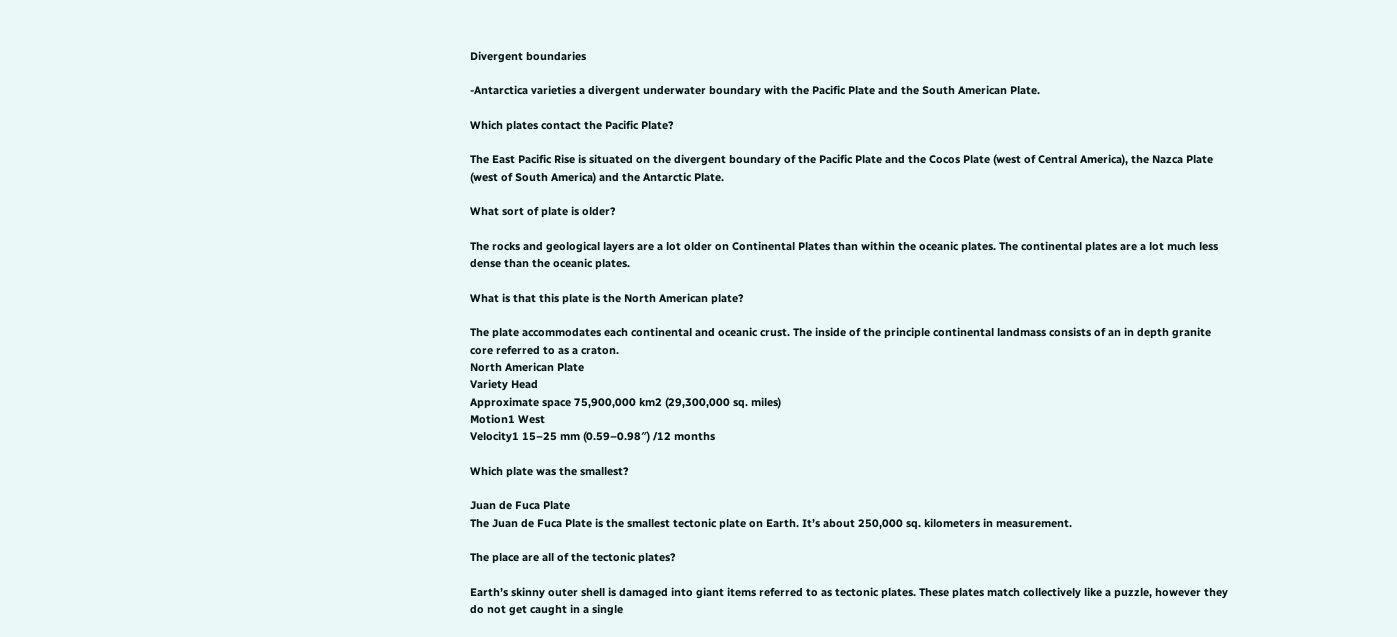Divergent boundaries

-Antarctica varieties a divergent underwater boundary with the Pacific Plate and the South American Plate.

Which plates contact the Pacific Plate?

The East Pacific Rise is situated on the divergent boundary of the Pacific Plate and the Cocos Plate (west of Central America), the Nazca Plate (west of South America) and the Antarctic Plate.

What sort of plate is older?

The rocks and geological layers are a lot older on Continental Plates than within the oceanic plates. The continental plates are a lot much less dense than the oceanic plates.

What is that this plate is the North American plate?

The plate accommodates each continental and oceanic crust. The inside of the principle continental landmass consists of an in depth granite core referred to as a craton.
North American Plate
Variety Head
Approximate space 75,900,000 km2 (29,300,000 sq. miles)
Motion1 West
Velocity1 15–25 mm (0.59–0.98″) /12 months

Which plate was the smallest?

Juan de Fuca Plate
The Juan de Fuca Plate is the smallest tectonic plate on Earth. It’s about 250,000 sq. kilometers in measurement.

The place are all of the tectonic plates?

Earth’s skinny outer shell is damaged into giant items referred to as tectonic plates. These plates match collectively like a puzzle, however they do not get caught in a single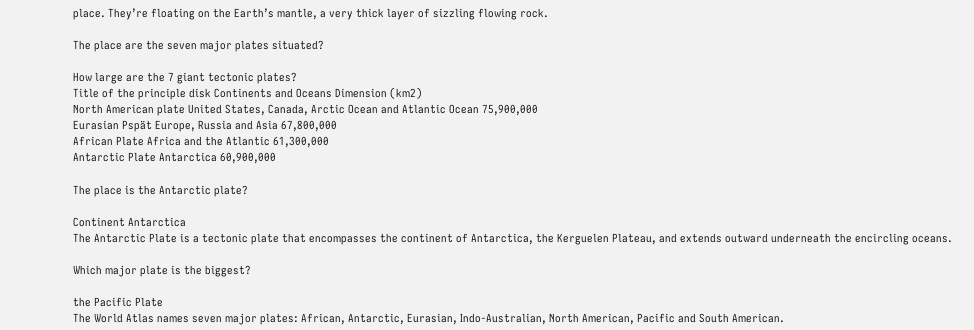place. They’re floating on the Earth’s mantle, a very thick layer of sizzling flowing rock.

The place are the seven major plates situated?

How large are the 7 giant tectonic plates?
Title of the principle disk Continents and Oceans Dimension (km2)
North American plate United States, Canada, Arctic Ocean and Atlantic Ocean 75,900,000
Eurasian Pspät Europe, Russia and Asia 67,800,000
African Plate Africa and the Atlantic 61,300,000
Antarctic Plate Antarctica 60,900,000

The place is the Antarctic plate?

Continent Antarctica
The Antarctic Plate is a tectonic plate that encompasses the continent of Antarctica, the Kerguelen Plateau, and extends outward underneath the encircling oceans.

Which major plate is the biggest?

the Pacific Plate
The World Atlas names seven major plates: African, Antarctic, Eurasian, Indo-Australian, North American, Pacific and South American.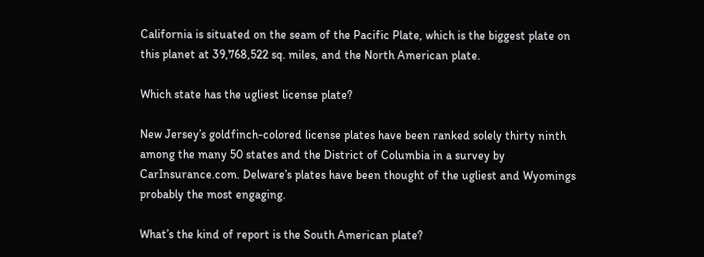California is situated on the seam of the Pacific Plate, which is the biggest plate on this planet at 39,768,522 sq. miles, and the North American plate.

Which state has the ugliest license plate?

New Jersey’s goldfinch-colored license plates have been ranked solely thirty ninth among the many 50 states and the District of Columbia in a survey by CarInsurance.com. Delware’s plates have been thought of the ugliest and Wyomings probably the most engaging.

What’s the kind of report is the South American plate?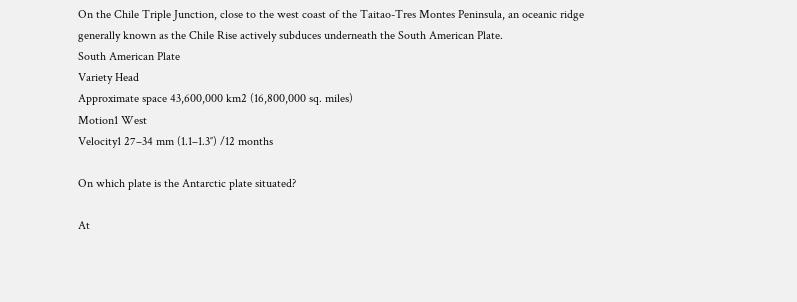On the Chile Triple Junction, close to the west coast of the Taitao-Tres Montes Peninsula, an oceanic ridge generally known as the Chile Rise actively subduces underneath the South American Plate.
South American Plate
Variety Head
Approximate space 43,600,000 km2 (16,800,000 sq. miles)
Motion1 West
Velocity1 27–34 mm (1.1–1.3″) /12 months

On which plate is the Antarctic plate situated?

At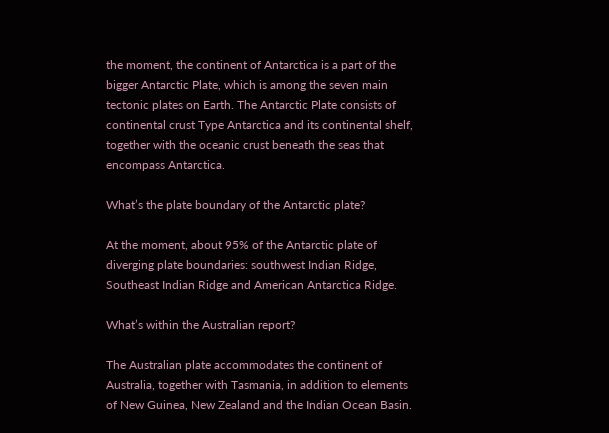the moment, the continent of Antarctica is a part of the bigger Antarctic Plate, which is among the seven main tectonic plates on Earth. The Antarctic Plate consists of continental crust Type Antarctica and its continental shelf, together with the oceanic crust beneath the seas that encompass Antarctica.

What’s the plate boundary of the Antarctic plate?

At the moment, about 95% of the Antarctic plate of diverging plate boundaries: southwest Indian Ridge, Southeast Indian Ridge and American Antarctica Ridge.

What’s within the Australian report?

The Australian plate accommodates the continent of Australia, together with Tasmania, in addition to elements of New Guinea, New Zealand and the Indian Ocean Basin.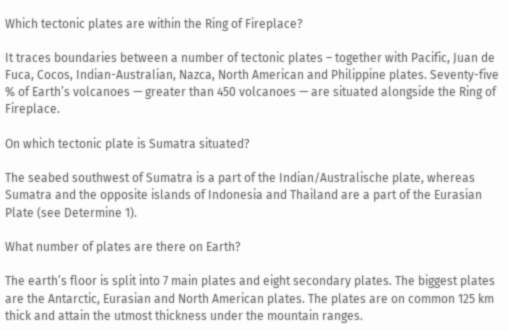Which tectonic plates are within the Ring of Fireplace?

It traces boundaries between a number of tectonic plates – together with Pacific, Juan de Fuca, Cocos, Indian-Australian, Nazca, North American and Philippine plates. Seventy-five % of Earth’s volcanoes — greater than 450 volcanoes — are situated alongside the Ring of Fireplace.

On which tectonic plate is Sumatra situated?

The seabed southwest of Sumatra is a part of the Indian/Australische plate, whereas Sumatra and the opposite islands of Indonesia and Thailand are a part of the Eurasian Plate (see Determine 1).

What number of plates are there on Earth?

The earth’s floor is split into 7 main plates and eight secondary plates. The biggest plates are the Antarctic, Eurasian and North American plates. The plates are on common 125 km thick and attain the utmost thickness under the mountain ranges.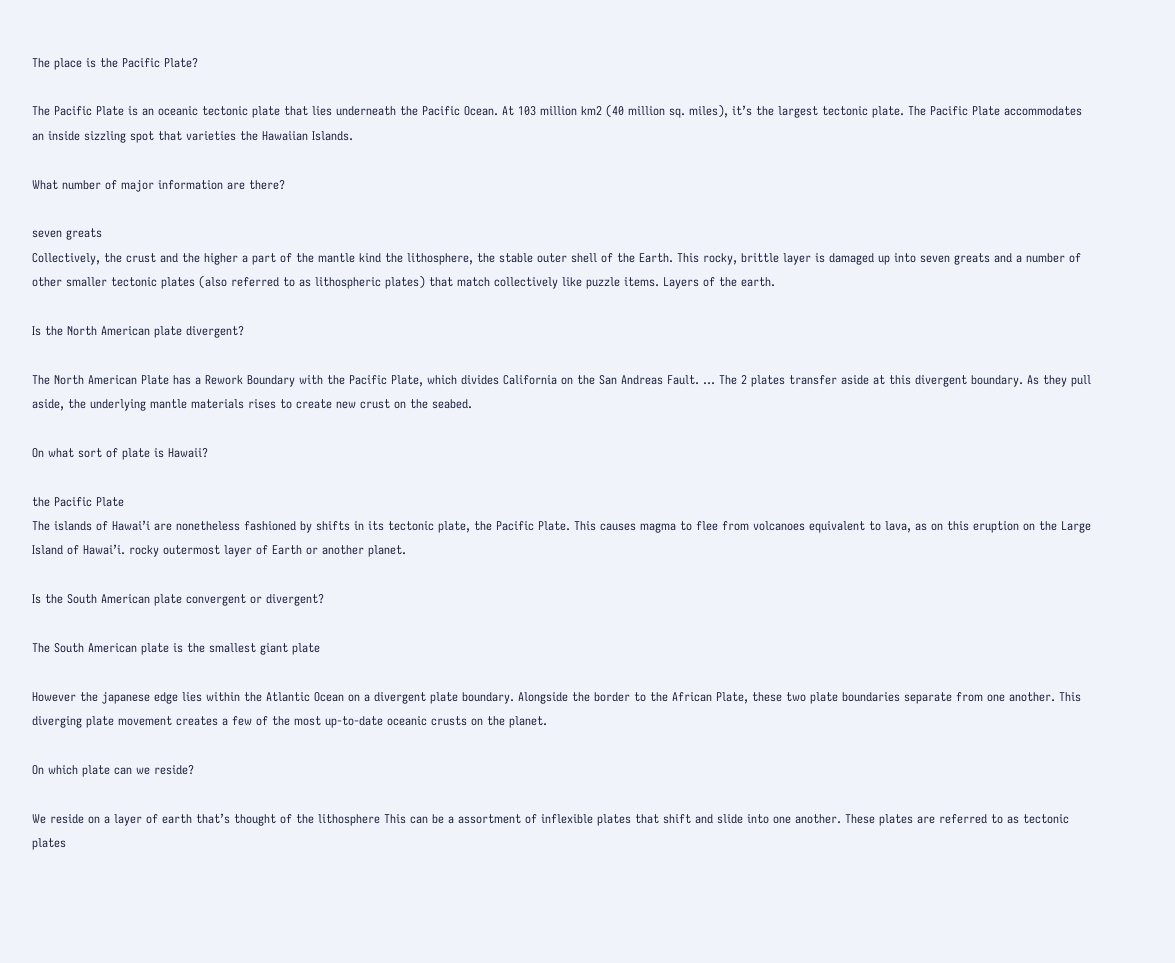The place is the Pacific Plate?

The Pacific Plate is an oceanic tectonic plate that lies underneath the Pacific Ocean. At 103 million km2 (40 million sq. miles), it’s the largest tectonic plate. The Pacific Plate accommodates an inside sizzling spot that varieties the Hawaiian Islands.

What number of major information are there?

seven greats
Collectively, the crust and the higher a part of the mantle kind the lithosphere, the stable outer shell of the Earth. This rocky, brittle layer is damaged up into seven greats and a number of other smaller tectonic plates (also referred to as lithospheric plates) that match collectively like puzzle items. Layers of the earth.

Is the North American plate divergent?

The North American Plate has a Rework Boundary with the Pacific Plate, which divides California on the San Andreas Fault. … The 2 plates transfer aside at this divergent boundary. As they pull aside, the underlying mantle materials rises to create new crust on the seabed.

On what sort of plate is Hawaii?

the Pacific Plate
The islands of Hawai’i are nonetheless fashioned by shifts in its tectonic plate, the Pacific Plate. This causes magma to flee from volcanoes equivalent to lava, as on this eruption on the Large Island of Hawai’i. rocky outermost layer of Earth or another planet.

Is the South American plate convergent or divergent?

The South American plate is the smallest giant plate

However the japanese edge lies within the Atlantic Ocean on a divergent plate boundary. Alongside the border to the African Plate, these two plate boundaries separate from one another. This diverging plate movement creates a few of the most up-to-date oceanic crusts on the planet.

On which plate can we reside?

We reside on a layer of earth that’s thought of the lithosphere This can be a assortment of inflexible plates that shift and slide into one another. These plates are referred to as tectonic plates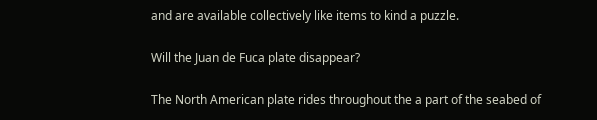and are available collectively like items to kind a puzzle.

Will the Juan de Fuca plate disappear?

The North American plate rides throughout the a part of the seabed of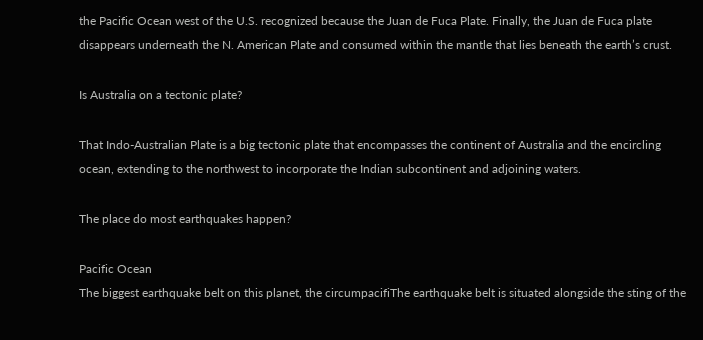the Pacific Ocean west of the U.S. recognized because the Juan de Fuca Plate. Finally, the Juan de Fuca plate disappears underneath the N. American Plate and consumed within the mantle that lies beneath the earth’s crust.

Is Australia on a tectonic plate?

That Indo-Australian Plate is a big tectonic plate that encompasses the continent of Australia and the encircling ocean, extending to the northwest to incorporate the Indian subcontinent and adjoining waters.

The place do most earthquakes happen?

Pacific Ocean
The biggest earthquake belt on this planet, the circumpacifiThe earthquake belt is situated alongside the sting of the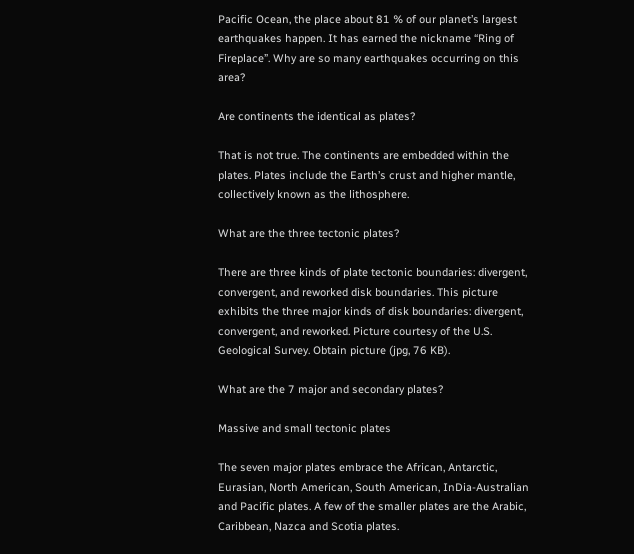Pacific Ocean, the place about 81 % of our planet’s largest earthquakes happen. It has earned the nickname “Ring of Fireplace”. Why are so many earthquakes occurring on this area?

Are continents the identical as plates?

That is not true. The continents are embedded within the plates. Plates include the Earth’s crust and higher mantle, collectively known as the lithosphere.

What are the three tectonic plates?

There are three kinds of plate tectonic boundaries: divergent, convergent, and reworked disk boundaries. This picture exhibits the three major kinds of disk boundaries: divergent, convergent, and reworked. Picture courtesy of the U.S. Geological Survey. Obtain picture (jpg, 76 KB).

What are the 7 major and secondary plates?

Massive and small tectonic plates

The seven major plates embrace the African, Antarctic, Eurasian, North American, South American, InDia-Australian and Pacific plates. A few of the smaller plates are the Arabic, Caribbean, Nazca and Scotia plates.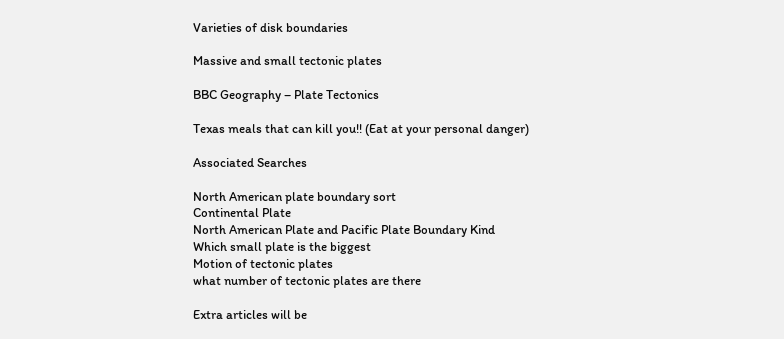Varieties of disk boundaries

Massive and small tectonic plates

BBC Geography – Plate Tectonics

Texas meals that can kill you!! (Eat at your personal danger)

Associated Searches

North American plate boundary sort
Continental Plate
North American Plate and Pacific Plate Boundary Kind
Which small plate is the biggest
Motion of tectonic plates
what number of tectonic plates are there

Extra articles will be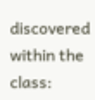discovered within the class: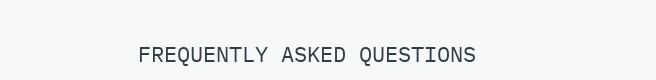FREQUENTLY ASKED QUESTIONS